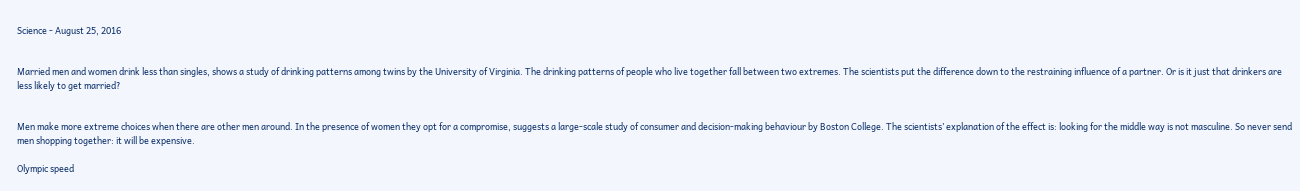Science - August 25, 2016


Married men and women drink less than singles, shows a study of drinking patterns among twins by the University of Virginia. The drinking patterns of people who live together fall between two extremes. The scientists put the difference down to the restraining influence of a partner. Or is it just that drinkers are less likely to get married?


Men make more extreme choices when there are other men around. In the presence of women they opt for a compromise, suggests a large-scale study of consumer and decision-making behaviour by Boston College. The scientists’ explanation of the effect is: looking for the middle way is not masculine. So never send men shopping together: it will be expensive.

Olympic speed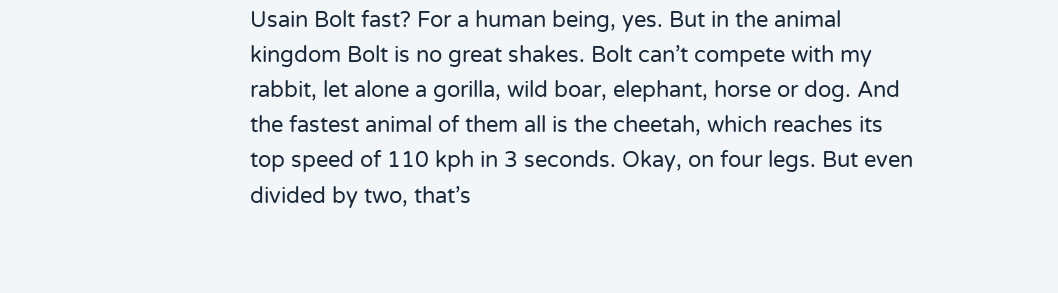Usain Bolt fast? For a human being, yes. But in the animal kingdom Bolt is no great shakes. Bolt can’t compete with my rabbit, let alone a gorilla, wild boar, elephant, horse or dog. And the fastest animal of them all is the cheetah, which reaches its top speed of 110 kph in 3 seconds. Okay, on four legs. But even divided by two, that’s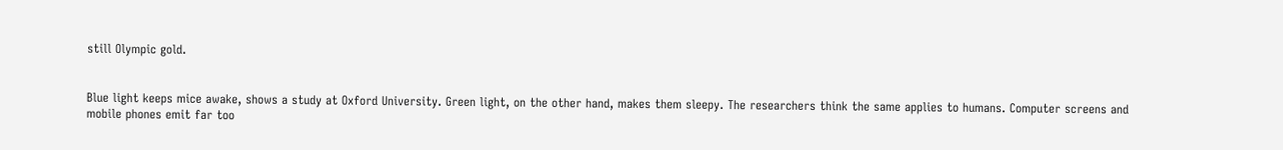still Olympic gold.


Blue light keeps mice awake, shows a study at Oxford University. Green light, on the other hand, makes them sleepy. The researchers think the same applies to humans. Computer screens and mobile phones emit far too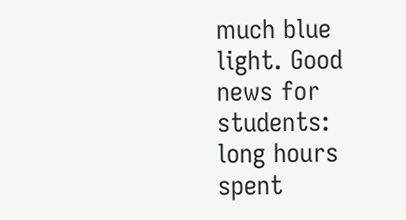much blue light. Good news for students: long hours spent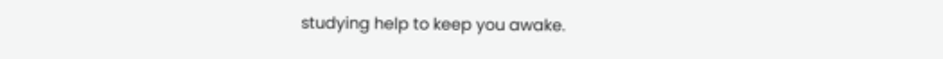studying help to keep you awake.